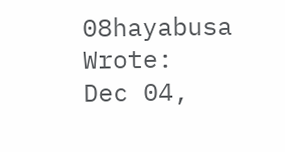08hayabusa Wrote:
Dec 04,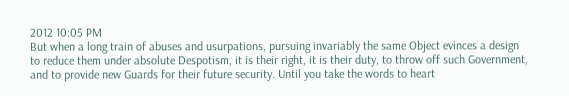2012 10:05 PM
But when a long train of abuses and usurpations, pursuing invariably the same Object evinces a design to reduce them under absolute Despotism, it is their right, it is their duty, to throw off such Government, and to provide new Guards for their future security. Until you take the words to heart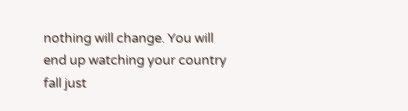nothing will change. You will end up watching your country fall just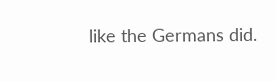like the Germans did.